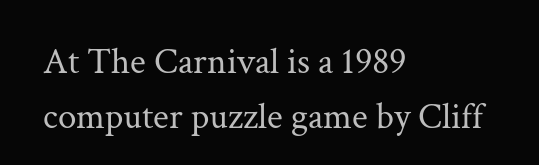At The Carnival is a 1989 computer puzzle game by Cliff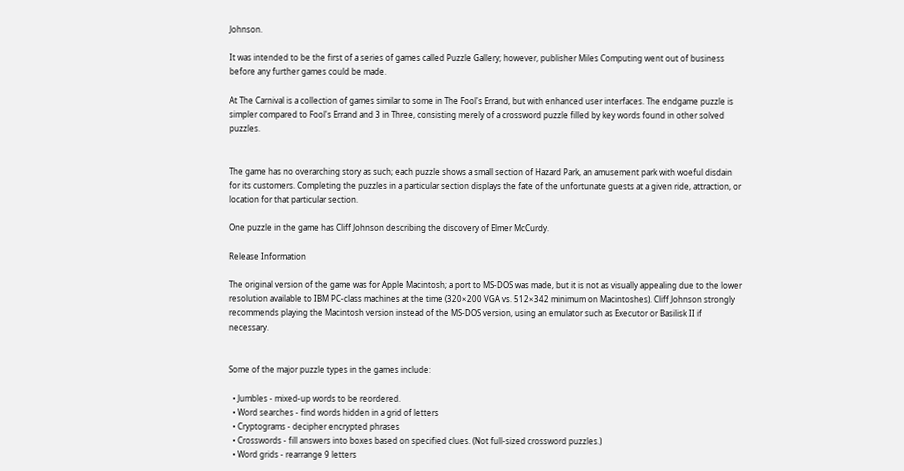Johnson.

It was intended to be the first of a series of games called Puzzle Gallery; however, publisher Miles Computing went out of business before any further games could be made.

At The Carnival is a collection of games similar to some in The Fool's Errand, but with enhanced user interfaces. The endgame puzzle is simpler compared to Fool's Errand and 3 in Three, consisting merely of a crossword puzzle filled by key words found in other solved puzzles.


The game has no overarching story as such; each puzzle shows a small section of Hazard Park, an amusement park with woeful disdain for its customers. Completing the puzzles in a particular section displays the fate of the unfortunate guests at a given ride, attraction, or location for that particular section.

One puzzle in the game has Cliff Johnson describing the discovery of Elmer McCurdy.

Release Information

The original version of the game was for Apple Macintosh; a port to MS-DOS was made, but it is not as visually appealing due to the lower resolution available to IBM PC-class machines at the time (320×200 VGA vs. 512×342 minimum on Macintoshes). Cliff Johnson strongly recommends playing the Macintosh version instead of the MS-DOS version, using an emulator such as Executor or Basilisk II if necessary.


Some of the major puzzle types in the games include:

  • Jumbles - mixed-up words to be reordered.
  • Word searches - find words hidden in a grid of letters
  • Cryptograms - decipher encrypted phrases
  • Crosswords - fill answers into boxes based on specified clues. (Not full-sized crossword puzzles.)
  • Word grids - rearrange 9 letters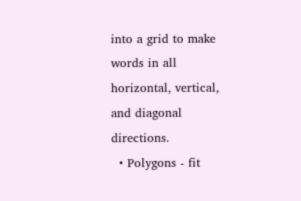into a grid to make words in all horizontal, vertical, and diagonal directions.
  • Polygons - fit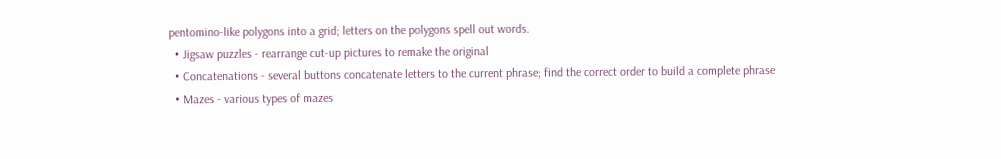pentomino-like polygons into a grid; letters on the polygons spell out words.
  • Jigsaw puzzles - rearrange cut-up pictures to remake the original
  • Concatenations - several buttons concatenate letters to the current phrase; find the correct order to build a complete phrase
  • Mazes - various types of mazes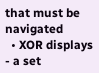that must be navigated
  • XOR displays - a set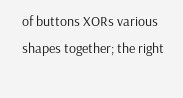of buttons XORs various shapes together; the right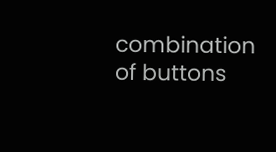combination of buttons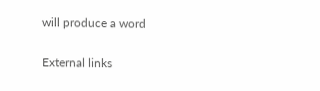will produce a word

External links